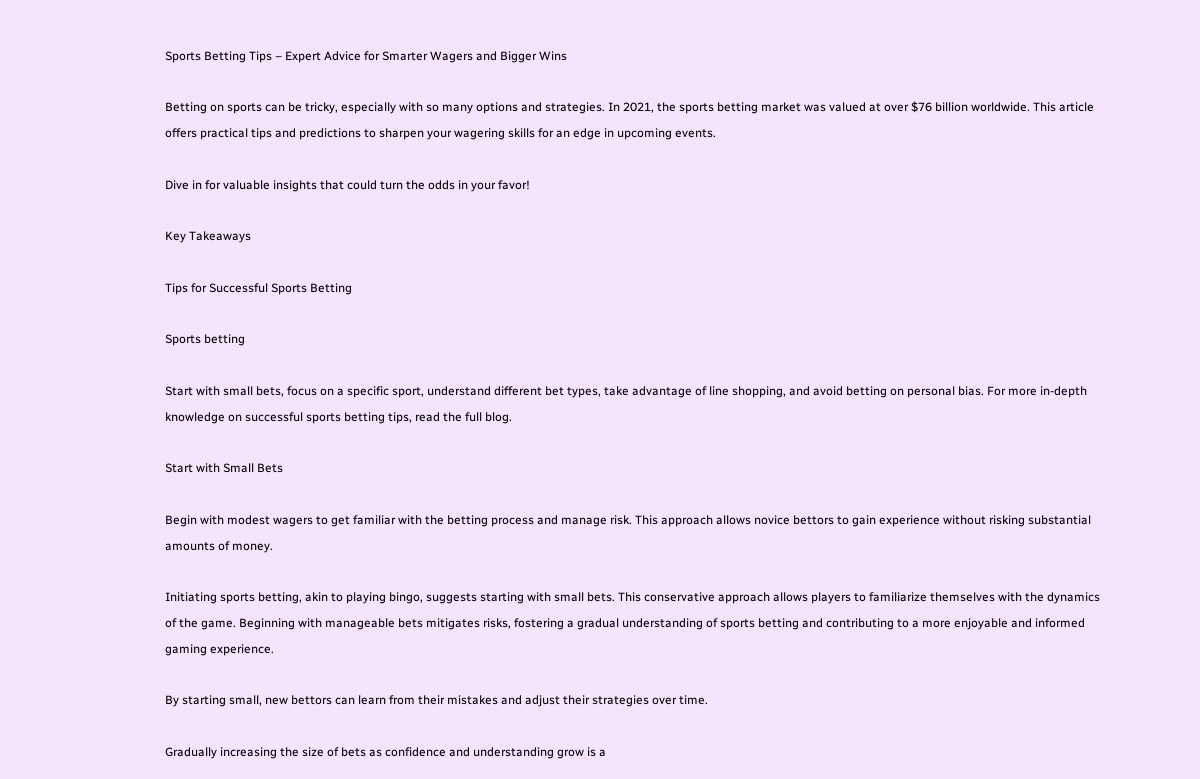Sports Betting Tips – Expert Advice for Smarter Wagers and Bigger Wins

Betting on sports can be tricky, especially with so many options and strategies. In 2021, the sports betting market was valued at over $76 billion worldwide. This article offers practical tips and predictions to sharpen your wagering skills for an edge in upcoming events.

Dive in for valuable insights that could turn the odds in your favor!

Key Takeaways

Tips for Successful Sports Betting

Sports betting

Start with small bets, focus on a specific sport, understand different bet types, take advantage of line shopping, and avoid betting on personal bias. For more in-depth knowledge on successful sports betting tips, read the full blog.

Start with Small Bets

Begin with modest wagers to get familiar with the betting process and manage risk. This approach allows novice bettors to gain experience without risking substantial amounts of money.

Initiating sports betting, akin to playing bingo, suggests starting with small bets. This conservative approach allows players to familiarize themselves with the dynamics of the game. Beginning with manageable bets mitigates risks, fostering a gradual understanding of sports betting and contributing to a more enjoyable and informed gaming experience.

By starting small, new bettors can learn from their mistakes and adjust their strategies over time.

Gradually increasing the size of bets as confidence and understanding grow is a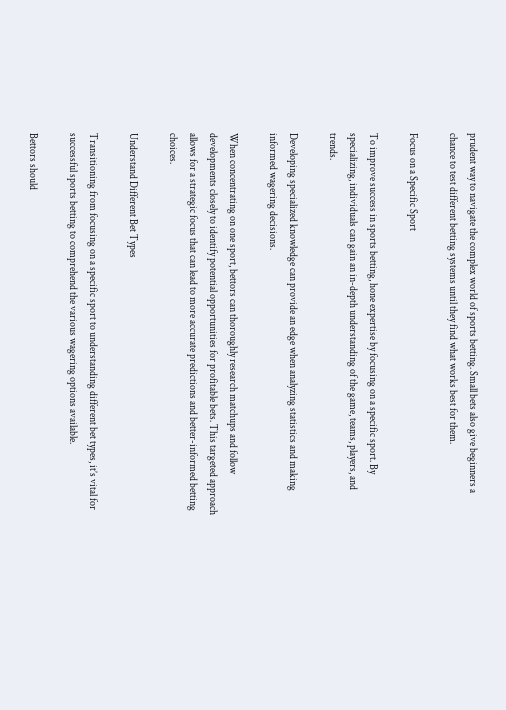prudent way to navigate the complex world of sports betting. Small bets also give beginners a chance to test different betting systems until they find what works best for them.

Focus on a Specific Sport

To improve success in sports betting, hone expertise by focusing on a specific sport. By specializing, individuals can gain an in-depth understanding of the game, teams, players, and trends.

Developing specialized knowledge can provide an edge when analyzing statistics and making informed wagering decisions.

When concentrating on one sport, bettors can thoroughly research matchups and follow developments closely to identify potential opportunities for profitable bets. This targeted approach allows for a strategic focus that can lead to more accurate predictions and better-informed betting choices.

Understand Different Bet Types

Transitioning from focusing on a specific sport to understanding different bet types, it’s vital for successful sports betting to comprehend the various wagering options available.

Bettors should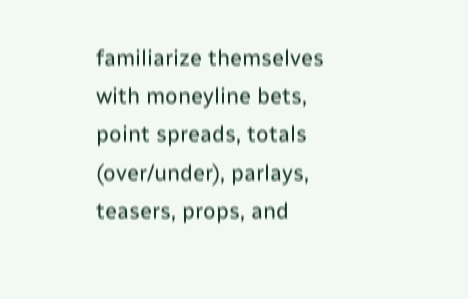familiarize themselves with moneyline bets, point spreads, totals (over/under), parlays, teasers, props, and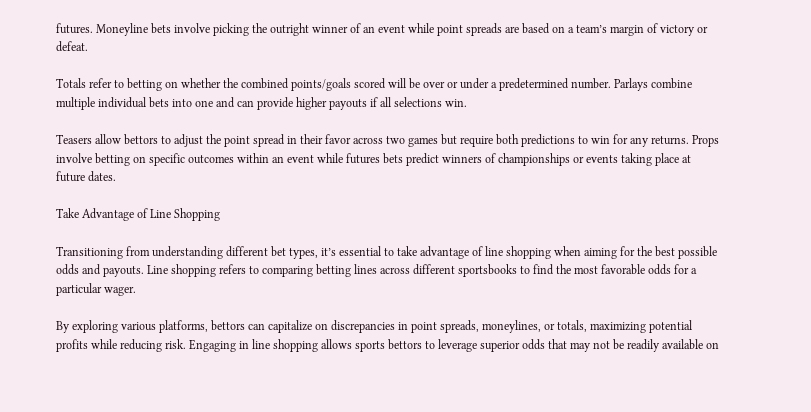futures. Moneyline bets involve picking the outright winner of an event while point spreads are based on a team’s margin of victory or defeat.

Totals refer to betting on whether the combined points/goals scored will be over or under a predetermined number. Parlays combine multiple individual bets into one and can provide higher payouts if all selections win.

Teasers allow bettors to adjust the point spread in their favor across two games but require both predictions to win for any returns. Props involve betting on specific outcomes within an event while futures bets predict winners of championships or events taking place at future dates.

Take Advantage of Line Shopping

Transitioning from understanding different bet types, it’s essential to take advantage of line shopping when aiming for the best possible odds and payouts. Line shopping refers to comparing betting lines across different sportsbooks to find the most favorable odds for a particular wager.

By exploring various platforms, bettors can capitalize on discrepancies in point spreads, moneylines, or totals, maximizing potential profits while reducing risk. Engaging in line shopping allows sports bettors to leverage superior odds that may not be readily available on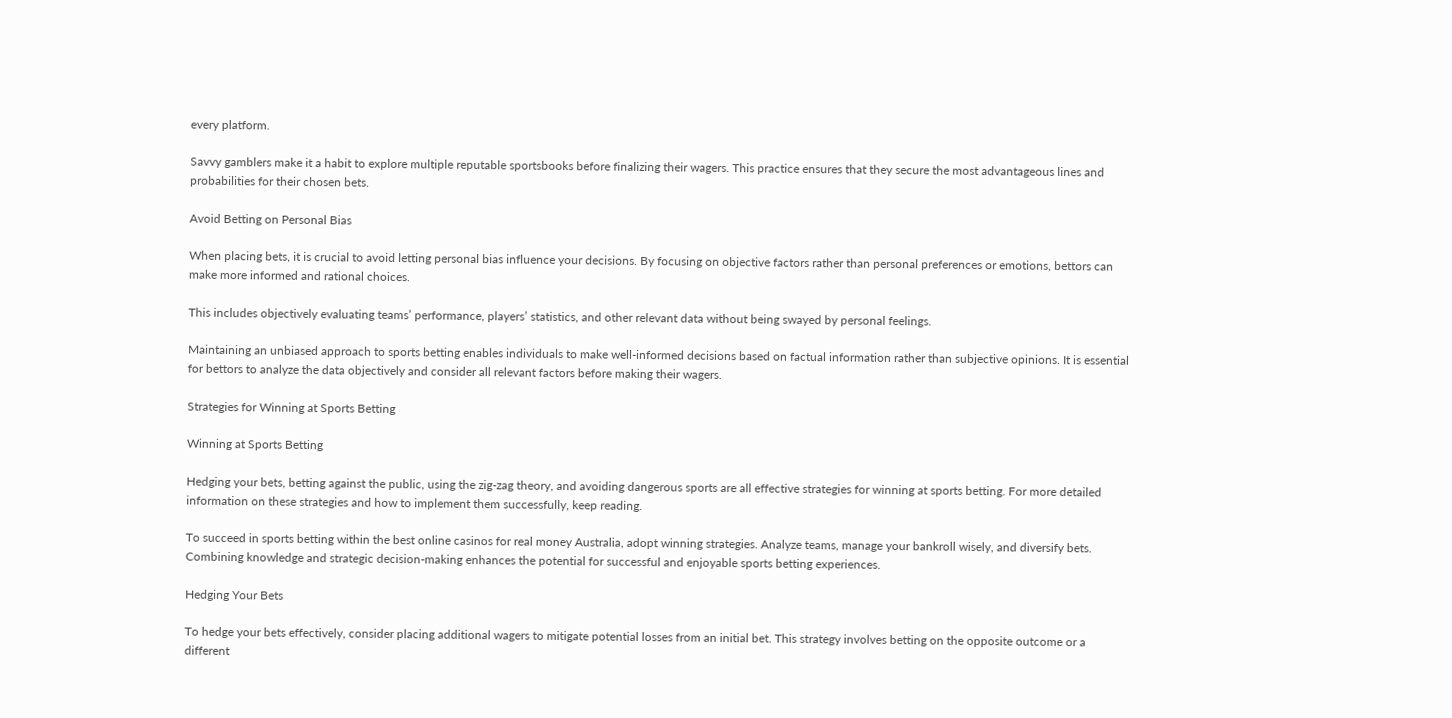every platform.

Savvy gamblers make it a habit to explore multiple reputable sportsbooks before finalizing their wagers. This practice ensures that they secure the most advantageous lines and probabilities for their chosen bets.

Avoid Betting on Personal Bias

When placing bets, it is crucial to avoid letting personal bias influence your decisions. By focusing on objective factors rather than personal preferences or emotions, bettors can make more informed and rational choices.

This includes objectively evaluating teams’ performance, players’ statistics, and other relevant data without being swayed by personal feelings.

Maintaining an unbiased approach to sports betting enables individuals to make well-informed decisions based on factual information rather than subjective opinions. It is essential for bettors to analyze the data objectively and consider all relevant factors before making their wagers.

Strategies for Winning at Sports Betting

Winning at Sports Betting

Hedging your bets, betting against the public, using the zig-zag theory, and avoiding dangerous sports are all effective strategies for winning at sports betting. For more detailed information on these strategies and how to implement them successfully, keep reading.

To succeed in sports betting within the best online casinos for real money Australia, adopt winning strategies. Analyze teams, manage your bankroll wisely, and diversify bets. Combining knowledge and strategic decision-making enhances the potential for successful and enjoyable sports betting experiences.

Hedging Your Bets

To hedge your bets effectively, consider placing additional wagers to mitigate potential losses from an initial bet. This strategy involves betting on the opposite outcome or a different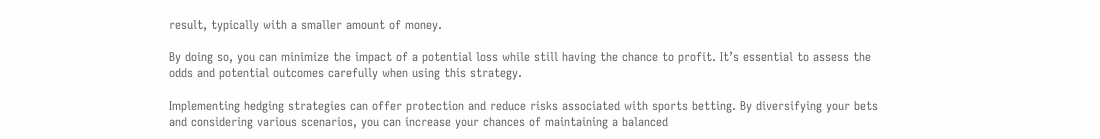result, typically with a smaller amount of money.

By doing so, you can minimize the impact of a potential loss while still having the chance to profit. It’s essential to assess the odds and potential outcomes carefully when using this strategy.

Implementing hedging strategies can offer protection and reduce risks associated with sports betting. By diversifying your bets and considering various scenarios, you can increase your chances of maintaining a balanced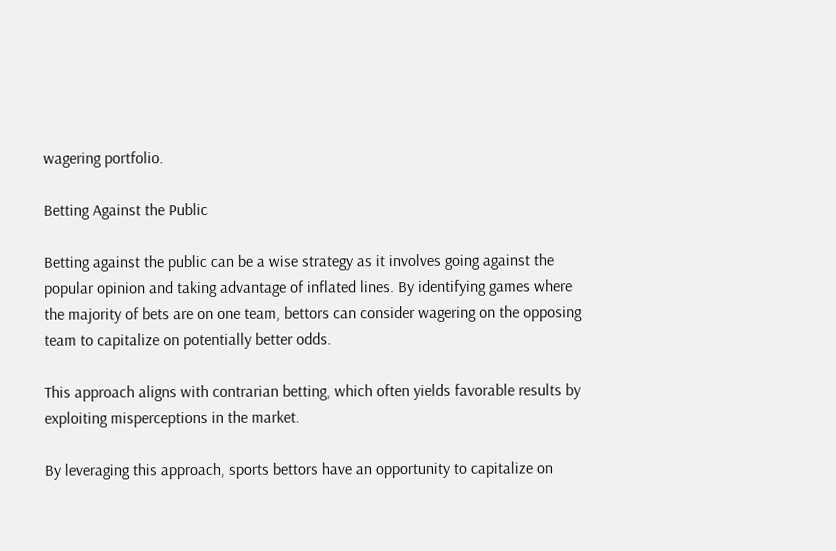wagering portfolio.

Betting Against the Public

Betting against the public can be a wise strategy as it involves going against the popular opinion and taking advantage of inflated lines. By identifying games where the majority of bets are on one team, bettors can consider wagering on the opposing team to capitalize on potentially better odds.

This approach aligns with contrarian betting, which often yields favorable results by exploiting misperceptions in the market.

By leveraging this approach, sports bettors have an opportunity to capitalize on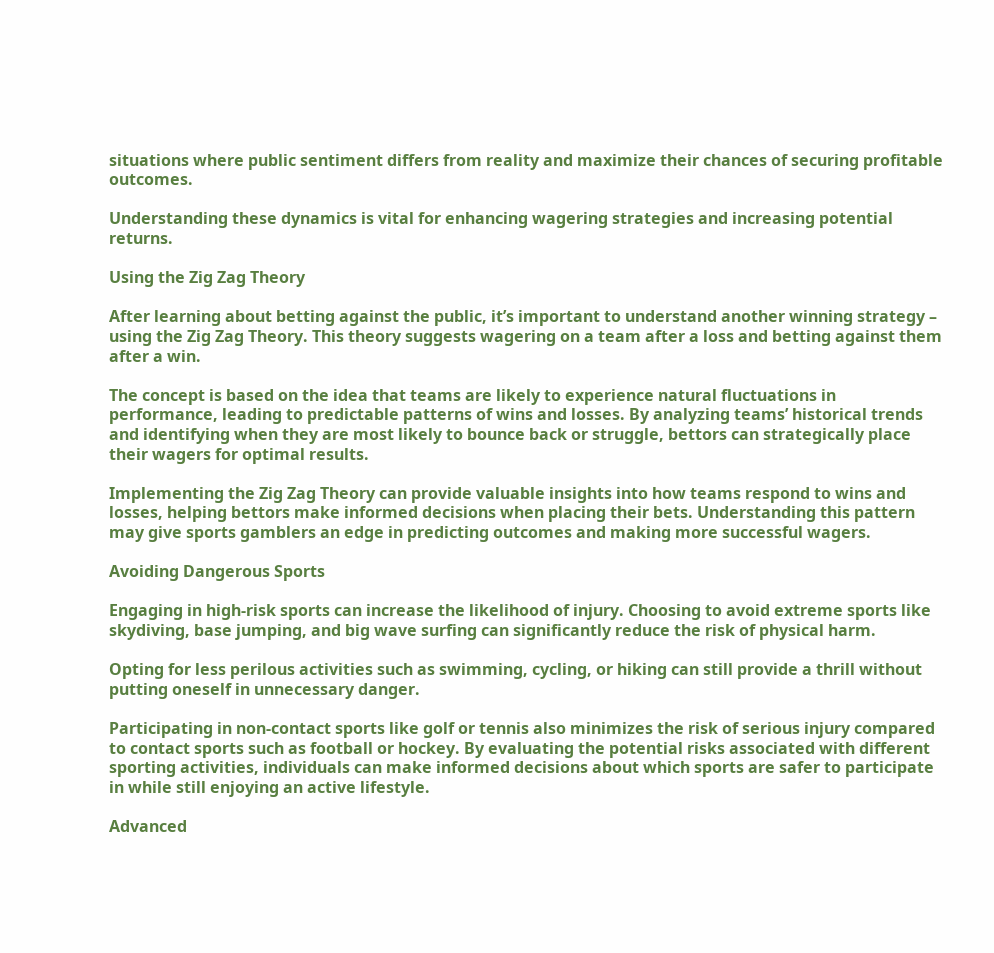situations where public sentiment differs from reality and maximize their chances of securing profitable outcomes.

Understanding these dynamics is vital for enhancing wagering strategies and increasing potential returns.

Using the Zig Zag Theory

After learning about betting against the public, it’s important to understand another winning strategy – using the Zig Zag Theory. This theory suggests wagering on a team after a loss and betting against them after a win.

The concept is based on the idea that teams are likely to experience natural fluctuations in performance, leading to predictable patterns of wins and losses. By analyzing teams’ historical trends and identifying when they are most likely to bounce back or struggle, bettors can strategically place their wagers for optimal results.

Implementing the Zig Zag Theory can provide valuable insights into how teams respond to wins and losses, helping bettors make informed decisions when placing their bets. Understanding this pattern may give sports gamblers an edge in predicting outcomes and making more successful wagers.

Avoiding Dangerous Sports

Engaging in high-risk sports can increase the likelihood of injury. Choosing to avoid extreme sports like skydiving, base jumping, and big wave surfing can significantly reduce the risk of physical harm.

Opting for less perilous activities such as swimming, cycling, or hiking can still provide a thrill without putting oneself in unnecessary danger.

Participating in non-contact sports like golf or tennis also minimizes the risk of serious injury compared to contact sports such as football or hockey. By evaluating the potential risks associated with different sporting activities, individuals can make informed decisions about which sports are safer to participate in while still enjoying an active lifestyle.

Advanced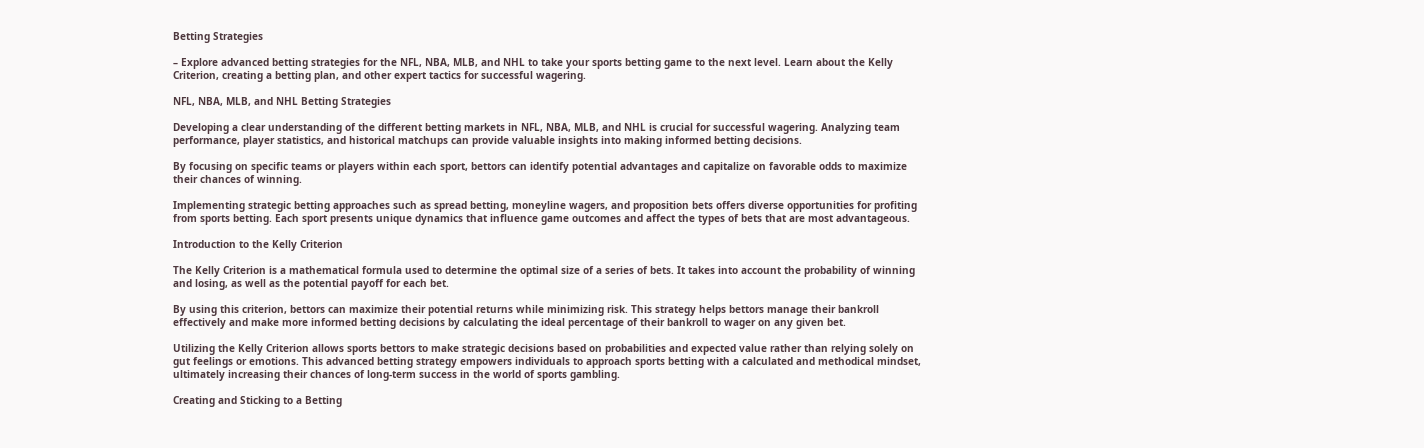Betting Strategies

– Explore advanced betting strategies for the NFL, NBA, MLB, and NHL to take your sports betting game to the next level. Learn about the Kelly Criterion, creating a betting plan, and other expert tactics for successful wagering.

NFL, NBA, MLB, and NHL Betting Strategies

Developing a clear understanding of the different betting markets in NFL, NBA, MLB, and NHL is crucial for successful wagering. Analyzing team performance, player statistics, and historical matchups can provide valuable insights into making informed betting decisions.

By focusing on specific teams or players within each sport, bettors can identify potential advantages and capitalize on favorable odds to maximize their chances of winning.

Implementing strategic betting approaches such as spread betting, moneyline wagers, and proposition bets offers diverse opportunities for profiting from sports betting. Each sport presents unique dynamics that influence game outcomes and affect the types of bets that are most advantageous.

Introduction to the Kelly Criterion

The Kelly Criterion is a mathematical formula used to determine the optimal size of a series of bets. It takes into account the probability of winning and losing, as well as the potential payoff for each bet.

By using this criterion, bettors can maximize their potential returns while minimizing risk. This strategy helps bettors manage their bankroll effectively and make more informed betting decisions by calculating the ideal percentage of their bankroll to wager on any given bet.

Utilizing the Kelly Criterion allows sports bettors to make strategic decisions based on probabilities and expected value rather than relying solely on gut feelings or emotions. This advanced betting strategy empowers individuals to approach sports betting with a calculated and methodical mindset, ultimately increasing their chances of long-term success in the world of sports gambling.

Creating and Sticking to a Betting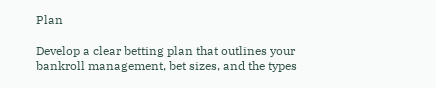Plan

Develop a clear betting plan that outlines your bankroll management, bet sizes, and the types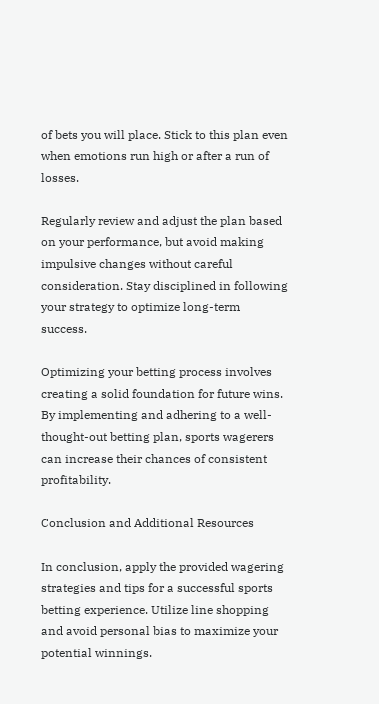of bets you will place. Stick to this plan even when emotions run high or after a run of losses.

Regularly review and adjust the plan based on your performance, but avoid making impulsive changes without careful consideration. Stay disciplined in following your strategy to optimize long-term success.

Optimizing your betting process involves creating a solid foundation for future wins. By implementing and adhering to a well-thought-out betting plan, sports wagerers can increase their chances of consistent profitability.

Conclusion and Additional Resources

In conclusion, apply the provided wagering strategies and tips for a successful sports betting experience. Utilize line shopping and avoid personal bias to maximize your potential winnings.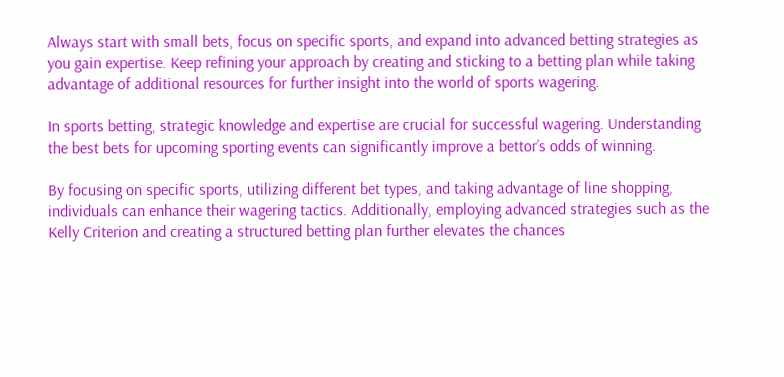Always start with small bets, focus on specific sports, and expand into advanced betting strategies as you gain expertise. Keep refining your approach by creating and sticking to a betting plan while taking advantage of additional resources for further insight into the world of sports wagering.

In sports betting, strategic knowledge and expertise are crucial for successful wagering. Understanding the best bets for upcoming sporting events can significantly improve a bettor’s odds of winning.

By focusing on specific sports, utilizing different bet types, and taking advantage of line shopping, individuals can enhance their wagering tactics. Additionally, employing advanced strategies such as the Kelly Criterion and creating a structured betting plan further elevates the chances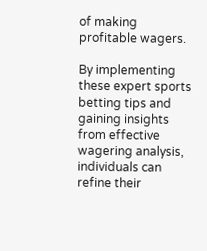of making profitable wagers.

By implementing these expert sports betting tips and gaining insights from effective wagering analysis, individuals can refine their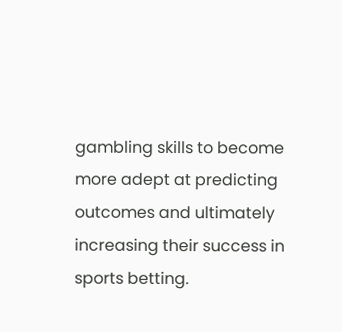gambling skills to become more adept at predicting outcomes and ultimately increasing their success in sports betting.